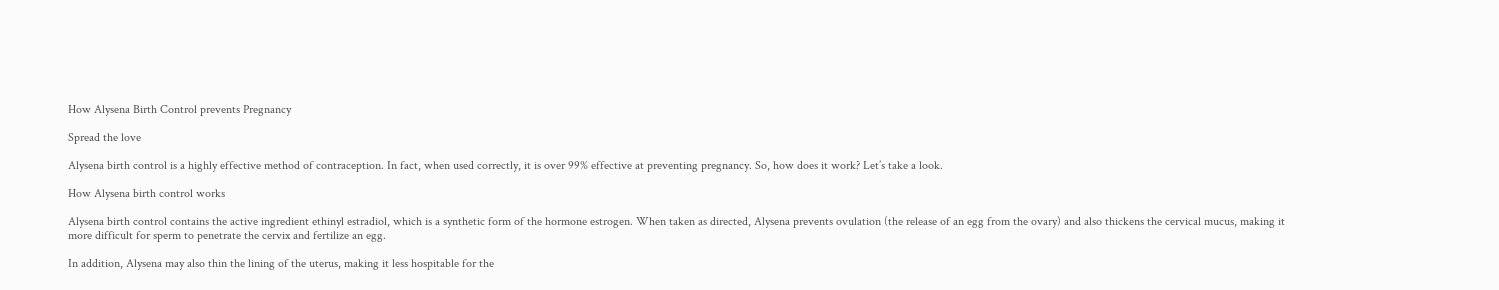How Alysena Birth Control prevents Pregnancy

Spread the love

Alysena birth control is a highly effective method of contraception. In fact, when used correctly, it is over 99% effective at preventing pregnancy. So, how does it work? Let’s take a look.

How Alysena birth control works

Alysena birth control contains the active ingredient ethinyl estradiol, which is a synthetic form of the hormone estrogen. When taken as directed, Alysena prevents ovulation (the release of an egg from the ovary) and also thickens the cervical mucus, making it more difficult for sperm to penetrate the cervix and fertilize an egg.

In addition, Alysena may also thin the lining of the uterus, making it less hospitable for the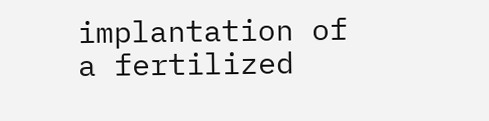implantation of a fertilized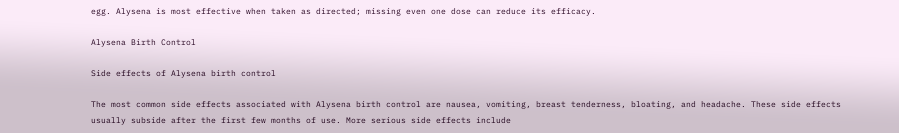egg. Alysena is most effective when taken as directed; missing even one dose can reduce its efficacy.

Alysena Birth Control

Side effects of Alysena birth control

The most common side effects associated with Alysena birth control are nausea, vomiting, breast tenderness, bloating, and headache. These side effects usually subside after the first few months of use. More serious side effects include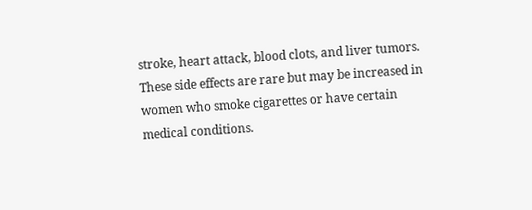stroke, heart attack, blood clots, and liver tumors. These side effects are rare but may be increased in women who smoke cigarettes or have certain medical conditions.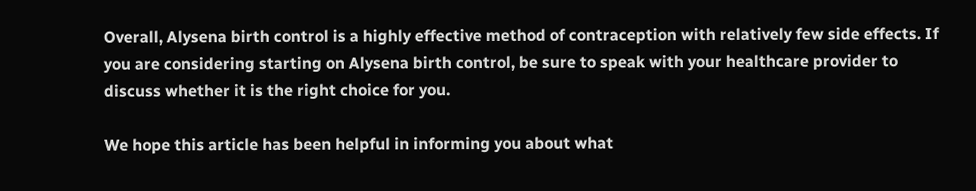Overall, Alysena birth control is a highly effective method of contraception with relatively few side effects. If you are considering starting on Alysena birth control, be sure to speak with your healthcare provider to discuss whether it is the right choice for you.

We hope this article has been helpful in informing you about what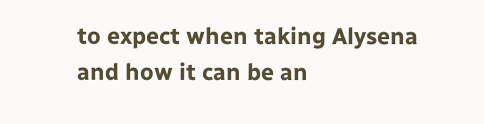to expect when taking Alysena and how it can be an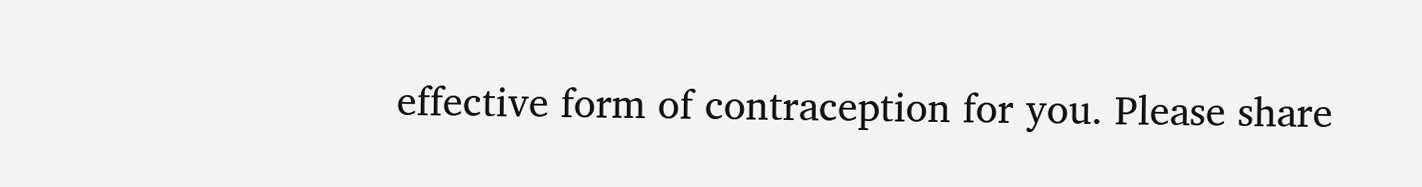effective form of contraception for you. Please share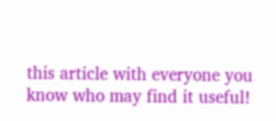this article with everyone you know who may find it useful!